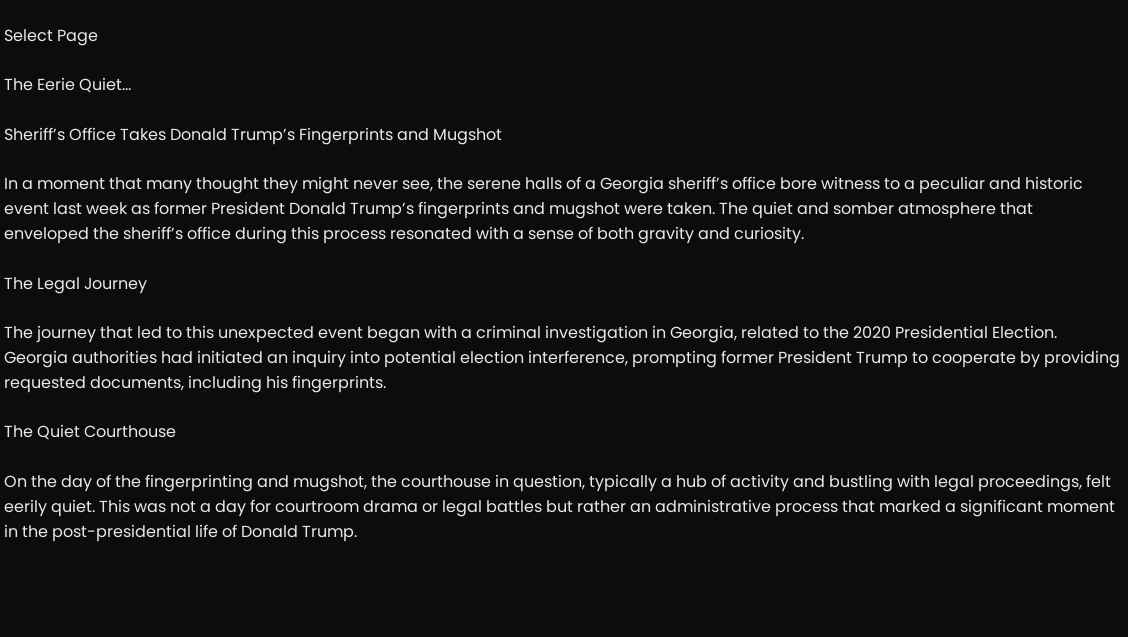Select Page

The Eerie Quiet…

Sheriff’s Office Takes Donald Trump’s Fingerprints and Mugshot

In a moment that many thought they might never see, the serene halls of a Georgia sheriff’s office bore witness to a peculiar and historic event last week as former President Donald Trump’s fingerprints and mugshot were taken. The quiet and somber atmosphere that enveloped the sheriff’s office during this process resonated with a sense of both gravity and curiosity.

The Legal Journey

The journey that led to this unexpected event began with a criminal investigation in Georgia, related to the 2020 Presidential Election. Georgia authorities had initiated an inquiry into potential election interference, prompting former President Trump to cooperate by providing requested documents, including his fingerprints.

The Quiet Courthouse

On the day of the fingerprinting and mugshot, the courthouse in question, typically a hub of activity and bustling with legal proceedings, felt eerily quiet. This was not a day for courtroom drama or legal battles but rather an administrative process that marked a significant moment in the post-presidential life of Donald Trump.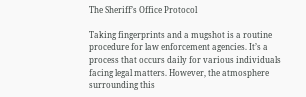The Sheriff’s Office Protocol

Taking fingerprints and a mugshot is a routine procedure for law enforcement agencies. It’s a process that occurs daily for various individuals facing legal matters. However, the atmosphere surrounding this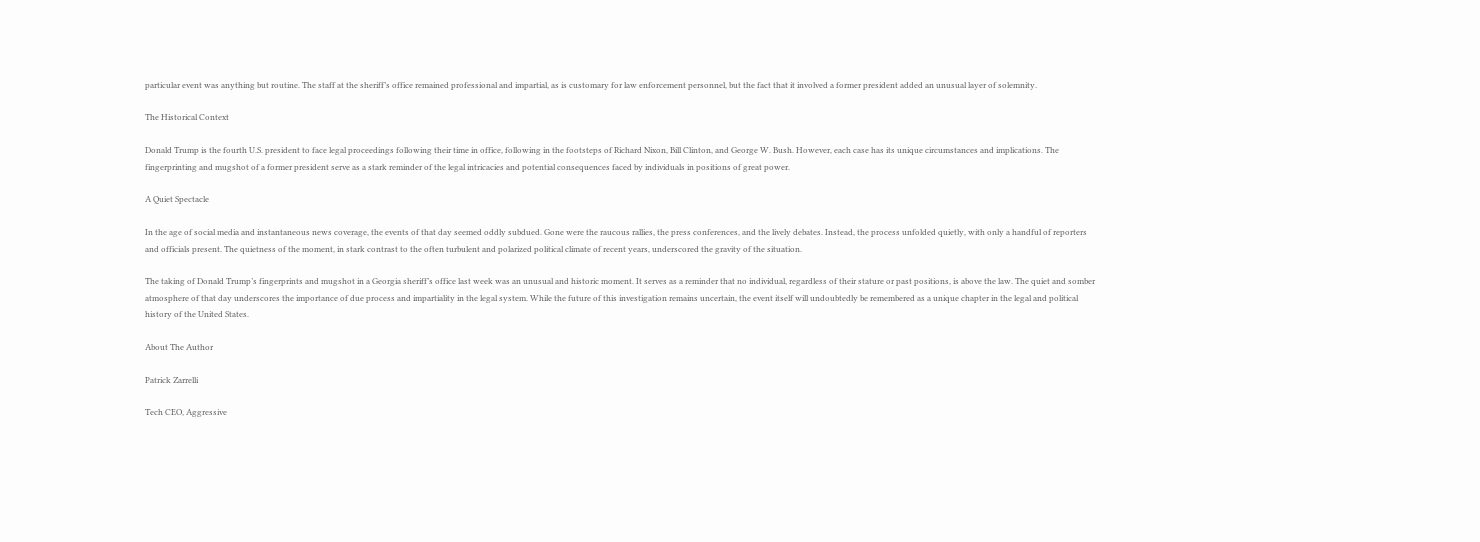particular event was anything but routine. The staff at the sheriff’s office remained professional and impartial, as is customary for law enforcement personnel, but the fact that it involved a former president added an unusual layer of solemnity.

The Historical Context

Donald Trump is the fourth U.S. president to face legal proceedings following their time in office, following in the footsteps of Richard Nixon, Bill Clinton, and George W. Bush. However, each case has its unique circumstances and implications. The fingerprinting and mugshot of a former president serve as a stark reminder of the legal intricacies and potential consequences faced by individuals in positions of great power.

A Quiet Spectacle

In the age of social media and instantaneous news coverage, the events of that day seemed oddly subdued. Gone were the raucous rallies, the press conferences, and the lively debates. Instead, the process unfolded quietly, with only a handful of reporters and officials present. The quietness of the moment, in stark contrast to the often turbulent and polarized political climate of recent years, underscored the gravity of the situation.

The taking of Donald Trump’s fingerprints and mugshot in a Georgia sheriff’s office last week was an unusual and historic moment. It serves as a reminder that no individual, regardless of their stature or past positions, is above the law. The quiet and somber atmosphere of that day underscores the importance of due process and impartiality in the legal system. While the future of this investigation remains uncertain, the event itself will undoubtedly be remembered as a unique chapter in the legal and political history of the United States.

About The Author

Patrick Zarrelli

Tech CEO, Aggressive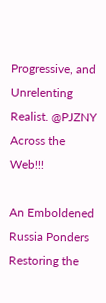Progressive, and Unrelenting Realist. @PJZNY Across the Web!!!

An Emboldened Russia Ponders Restoring the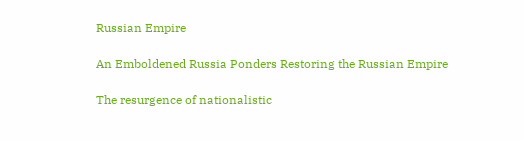Russian Empire

An Emboldened Russia Ponders Restoring the Russian Empire

The resurgence of nationalistic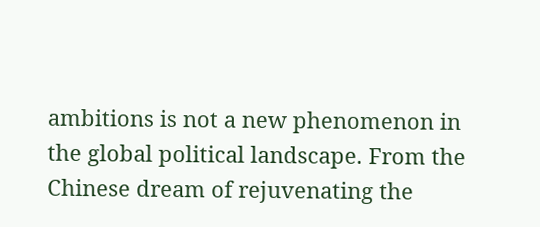ambitions is not a new phenomenon in the global political landscape. From the Chinese dream of rejuvenating the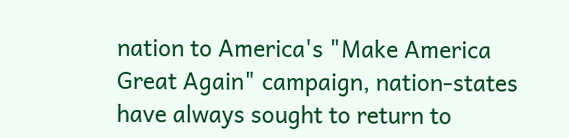nation to America's "Make America Great Again" campaign, nation-states have always sought to return to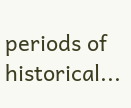periods of historical...